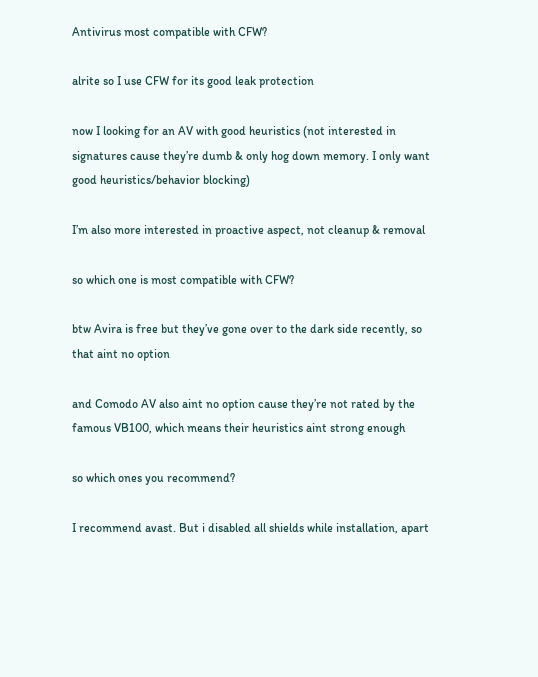Antivirus most compatible with CFW?

alrite so I use CFW for its good leak protection

now I looking for an AV with good heuristics (not interested in signatures cause they’re dumb & only hog down memory. I only want good heuristics/behavior blocking)

I’m also more interested in proactive aspect, not cleanup & removal

so which one is most compatible with CFW?

btw Avira is free but they’ve gone over to the dark side recently, so that aint no option

and Comodo AV also aint no option cause they’re not rated by the famous VB100, which means their heuristics aint strong enough

so which ones you recommend?

I recommend avast. But i disabled all shields while installation, apart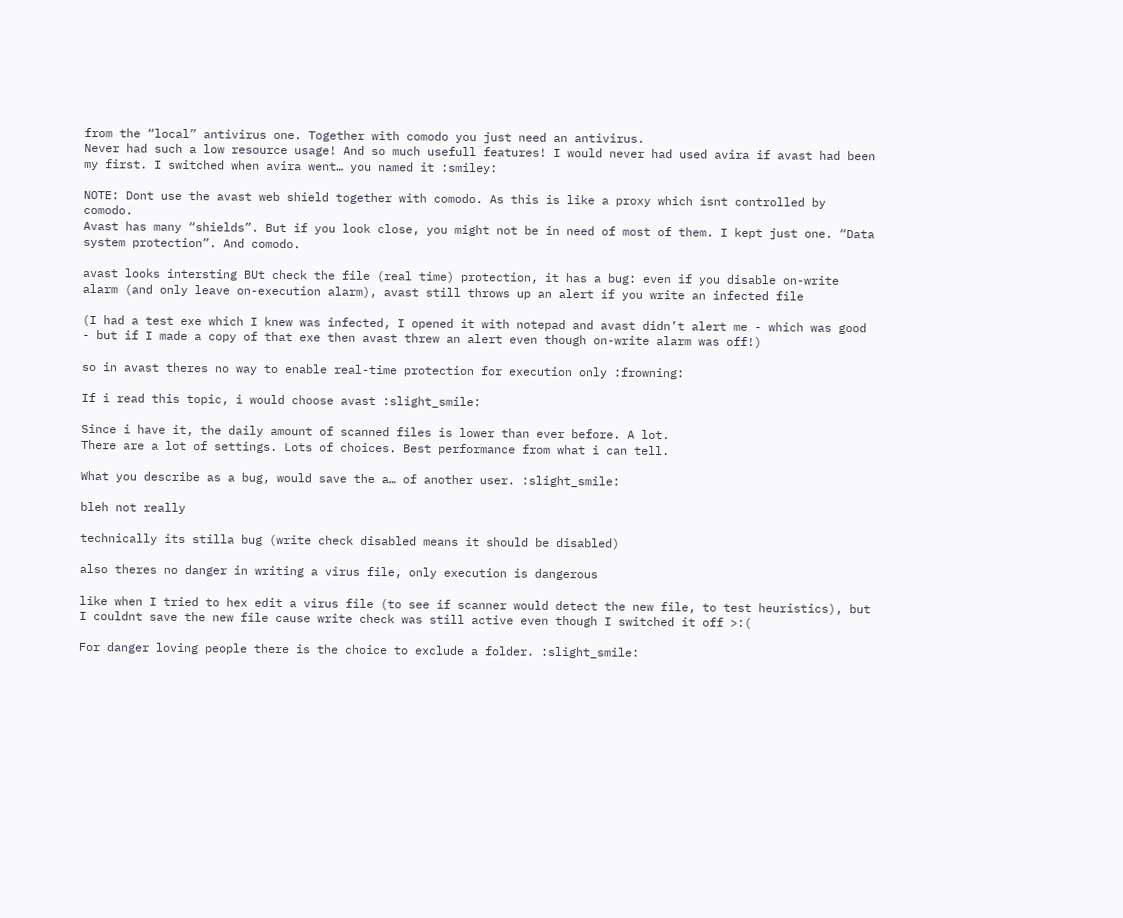from the “local” antivirus one. Together with comodo you just need an antivirus.
Never had such a low resource usage! And so much usefull features! I would never had used avira if avast had been my first. I switched when avira went… you named it :smiley:

NOTE: Dont use the avast web shield together with comodo. As this is like a proxy which isnt controlled by comodo.
Avast has many “shields”. But if you look close, you might not be in need of most of them. I kept just one. “Data system protection”. And comodo.

avast looks intersting BUt check the file (real time) protection, it has a bug: even if you disable on-write alarm (and only leave on-execution alarm), avast still throws up an alert if you write an infected file

(I had a test exe which I knew was infected, I opened it with notepad and avast didn’t alert me - which was good - but if I made a copy of that exe then avast threw an alert even though on-write alarm was off!)

so in avast theres no way to enable real-time protection for execution only :frowning:

If i read this topic, i would choose avast :slight_smile:

Since i have it, the daily amount of scanned files is lower than ever before. A lot.
There are a lot of settings. Lots of choices. Best performance from what i can tell.

What you describe as a bug, would save the a… of another user. :slight_smile:

bleh not really

technically its stilla bug (write check disabled means it should be disabled)

also theres no danger in writing a virus file, only execution is dangerous

like when I tried to hex edit a virus file (to see if scanner would detect the new file, to test heuristics), but I couldnt save the new file cause write check was still active even though I switched it off >:(

For danger loving people there is the choice to exclude a folder. :slight_smile: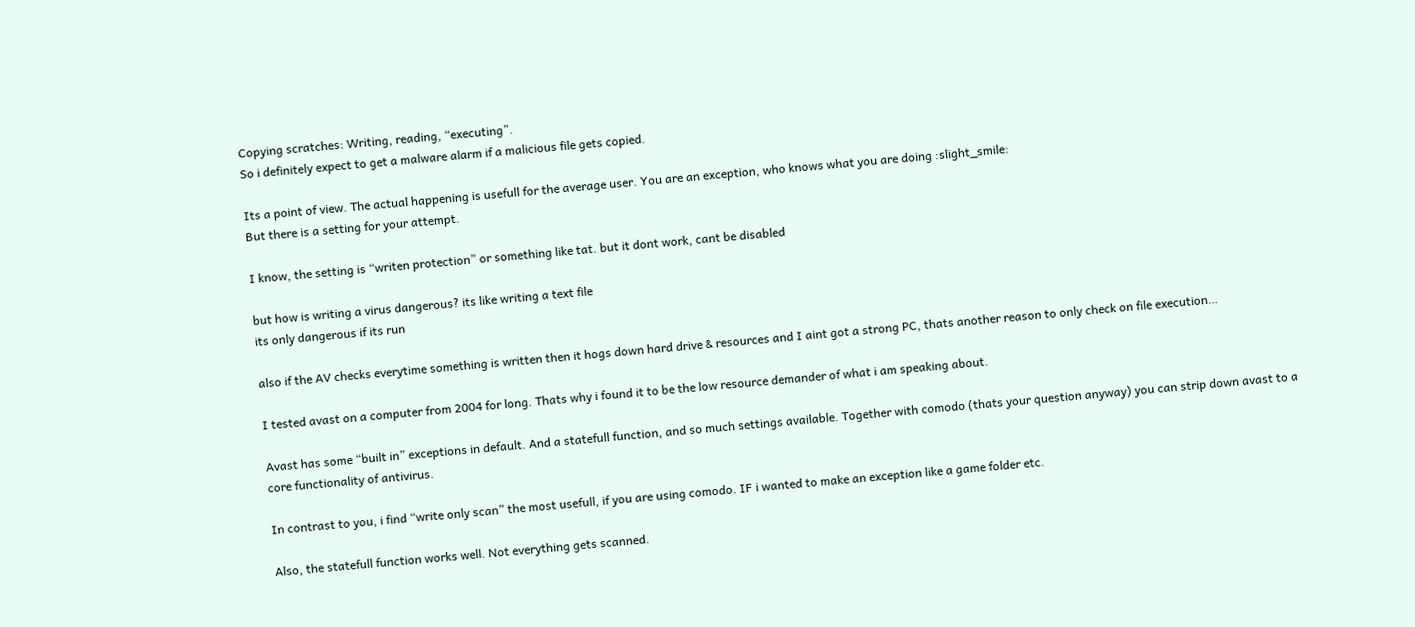Copying scratches: Writing, reading, “executing”.
So i definitely expect to get a malware alarm if a malicious file gets copied.

Its a point of view. The actual happening is usefull for the average user. You are an exception, who knows what you are doing :slight_smile:
But there is a setting for your attempt.

I know, the setting is “writen protection” or something like tat. but it dont work, cant be disabled

but how is writing a virus dangerous? its like writing a text file
its only dangerous if its run

also if the AV checks everytime something is written then it hogs down hard drive & resources and I aint got a strong PC, thats another reason to only check on file execution…

I tested avast on a computer from 2004 for long. Thats why i found it to be the low resource demander of what i am speaking about.

Avast has some “built in” exceptions in default. And a statefull function, and so much settings available. Together with comodo (thats your question anyway) you can strip down avast to a core functionality of antivirus.

In contrast to you, i find “write only scan” the most usefull, if you are using comodo. IF i wanted to make an exception like a game folder etc.

Also, the statefull function works well. Not everything gets scanned.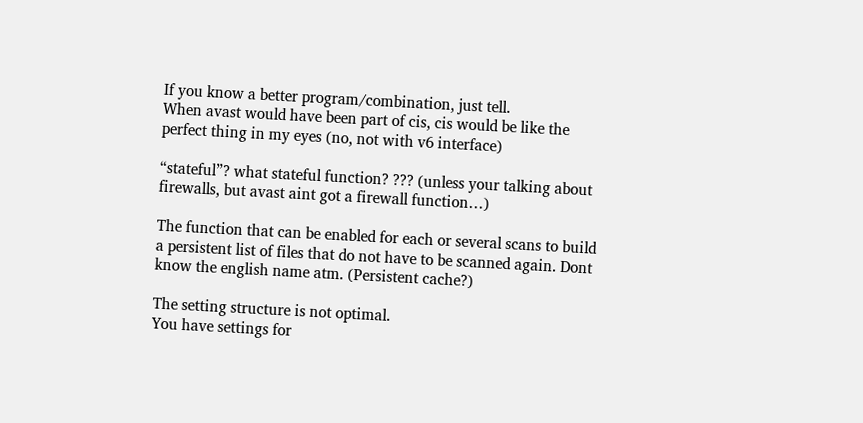If you know a better program/combination, just tell.
When avast would have been part of cis, cis would be like the perfect thing in my eyes (no, not with v6 interface)

“stateful”? what stateful function? ??? (unless your talking about firewalls, but avast aint got a firewall function…)

The function that can be enabled for each or several scans to build a persistent list of files that do not have to be scanned again. Dont know the english name atm. (Persistent cache?)

The setting structure is not optimal.
You have settings for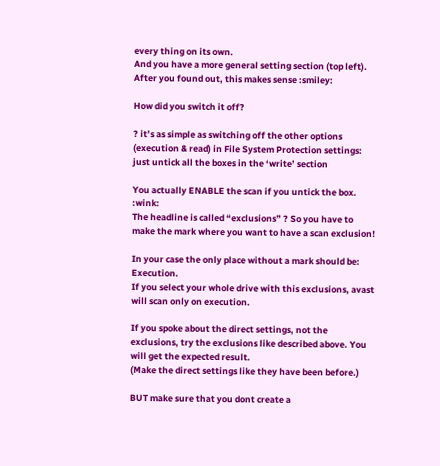every thing on its own.
And you have a more general setting section (top left).
After you found out, this makes sense :smiley:

How did you switch it off?

? it’s as simple as switching off the other options (execution & read) in File System Protection settings: just untick all the boxes in the ‘write’ section

You actually ENABLE the scan if you untick the box. :wink:
The headline is called “exclusions” ? So you have to make the mark where you want to have a scan exclusion!

In your case the only place without a mark should be: Execution.
If you select your whole drive with this exclusions, avast will scan only on execution.

If you spoke about the direct settings, not the exclusions, try the exclusions like described above. You will get the expected result.
(Make the direct settings like they have been before.)

BUT make sure that you dont create a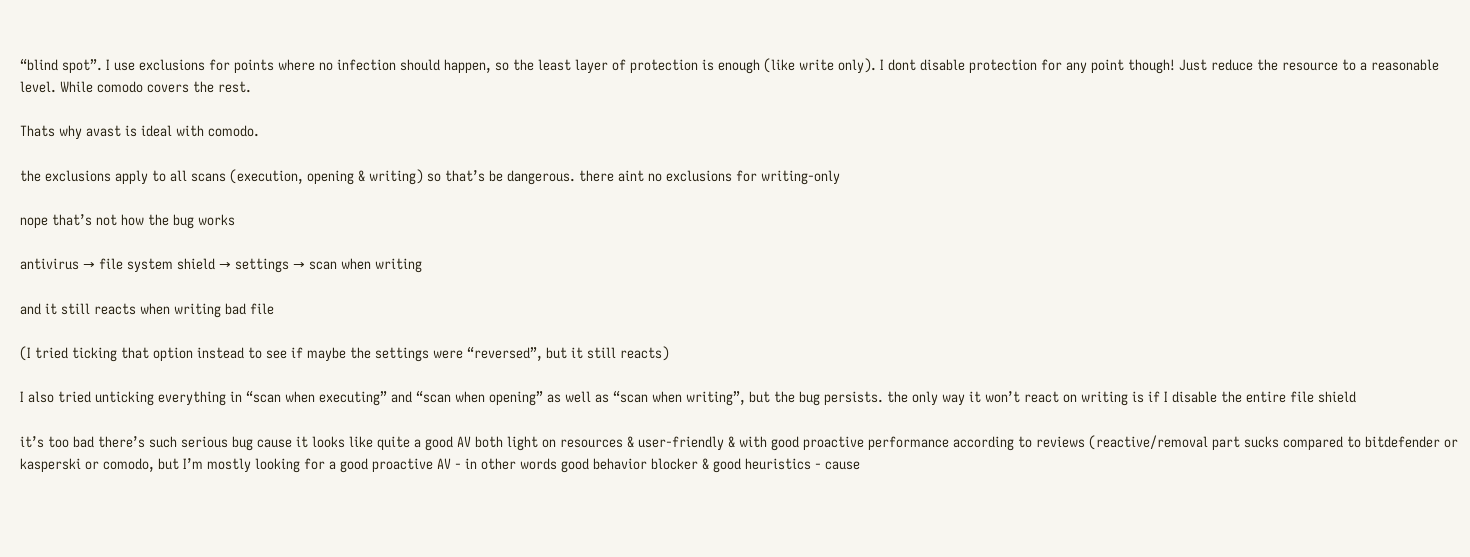“blind spot”. I use exclusions for points where no infection should happen, so the least layer of protection is enough (like write only). I dont disable protection for any point though! Just reduce the resource to a reasonable level. While comodo covers the rest.

Thats why avast is ideal with comodo.

the exclusions apply to all scans (execution, opening & writing) so that’s be dangerous. there aint no exclusions for writing-only

nope that’s not how the bug works

antivirus → file system shield → settings → scan when writing

and it still reacts when writing bad file

(I tried ticking that option instead to see if maybe the settings were “reversed”, but it still reacts)

I also tried unticking everything in “scan when executing” and “scan when opening” as well as “scan when writing”, but the bug persists. the only way it won’t react on writing is if I disable the entire file shield

it’s too bad there’s such serious bug cause it looks like quite a good AV both light on resources & user-friendly & with good proactive performance according to reviews (reactive/removal part sucks compared to bitdefender or kasperski or comodo, but I’m mostly looking for a good proactive AV - in other words good behavior blocker & good heuristics - cause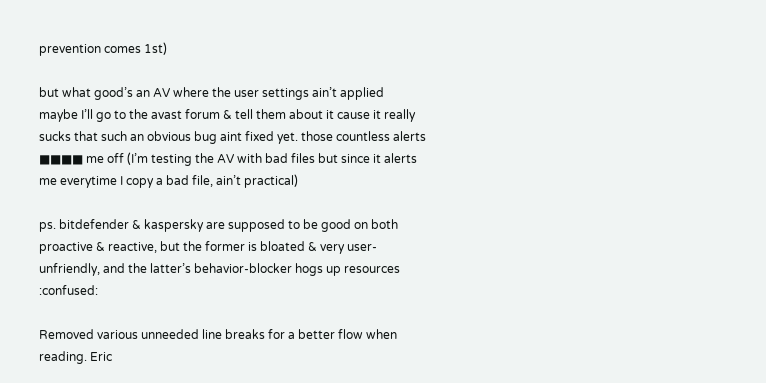prevention comes 1st)

but what good’s an AV where the user settings ain’t applied
maybe I’ll go to the avast forum & tell them about it cause it really sucks that such an obvious bug aint fixed yet. those countless alerts ■■■■ me off (I’m testing the AV with bad files but since it alerts me everytime I copy a bad file, ain’t practical)

ps. bitdefender & kaspersky are supposed to be good on both proactive & reactive, but the former is bloated & very user-unfriendly, and the latter’s behavior-blocker hogs up resources :confused:

Removed various unneeded line breaks for a better flow when reading. Eric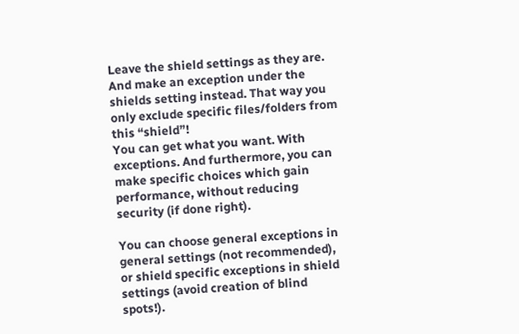Leave the shield settings as they are. And make an exception under the shields setting instead. That way you only exclude specific files/folders from this “shield”!
You can get what you want. With exceptions. And furthermore, you can make specific choices which gain performance, without reducing security (if done right).

You can choose general exceptions in general settings (not recommended), or shield specific exceptions in shield settings (avoid creation of blind spots!).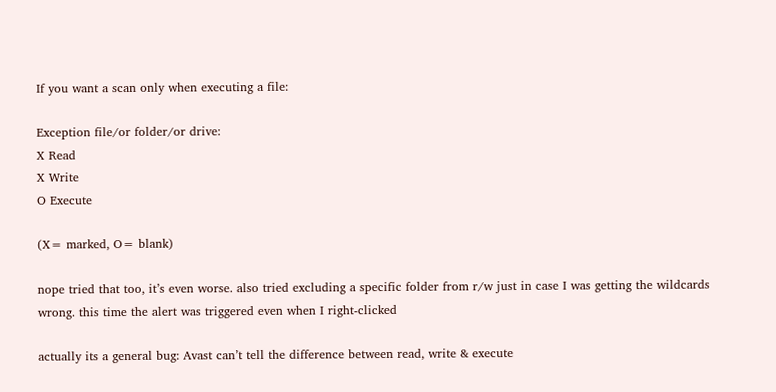If you want a scan only when executing a file:

Exception file/or folder/or drive:
X Read
X Write
O Execute

(X= marked, O= blank)

nope tried that too, it’s even worse. also tried excluding a specific folder from r/w just in case I was getting the wildcards wrong. this time the alert was triggered even when I right-clicked

actually its a general bug: Avast can’t tell the difference between read, write & execute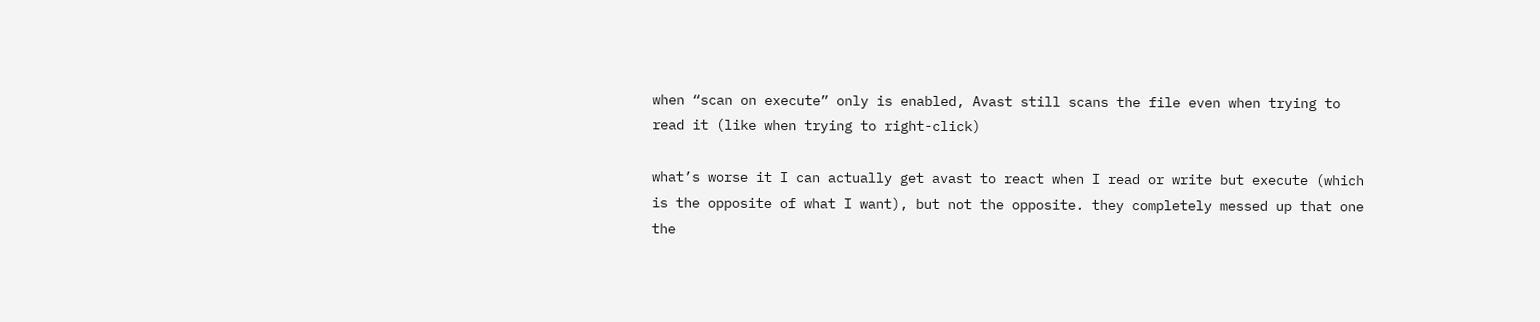when “scan on execute” only is enabled, Avast still scans the file even when trying to read it (like when trying to right-click)

what’s worse it I can actually get avast to react when I read or write but execute (which is the opposite of what I want), but not the opposite. they completely messed up that one
the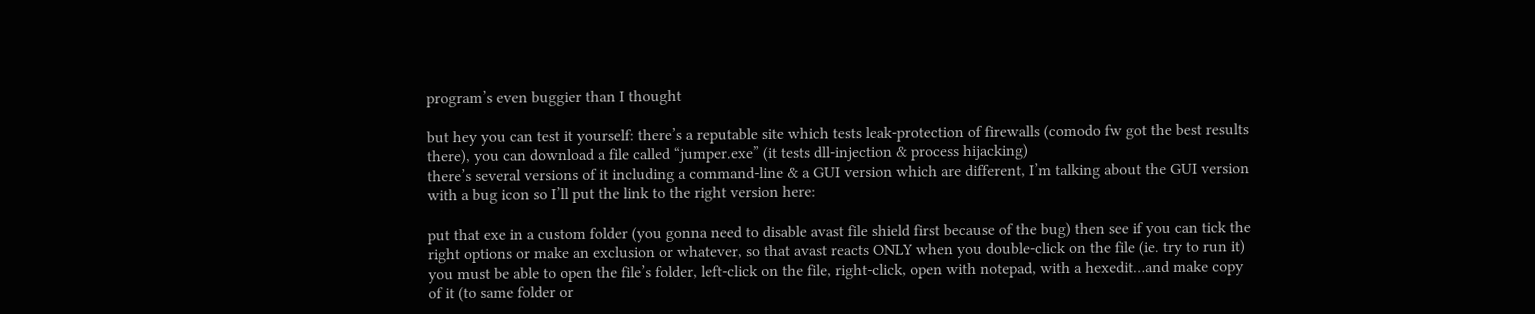program’s even buggier than I thought

but hey you can test it yourself: there’s a reputable site which tests leak-protection of firewalls (comodo fw got the best results there), you can download a file called “jumper.exe” (it tests dll-injection & process hijacking)
there’s several versions of it including a command-line & a GUI version which are different, I’m talking about the GUI version with a bug icon so I’ll put the link to the right version here:

put that exe in a custom folder (you gonna need to disable avast file shield first because of the bug) then see if you can tick the right options or make an exclusion or whatever, so that avast reacts ONLY when you double-click on the file (ie. try to run it)
you must be able to open the file’s folder, left-click on the file, right-click, open with notepad, with a hexedit…and make copy of it (to same folder or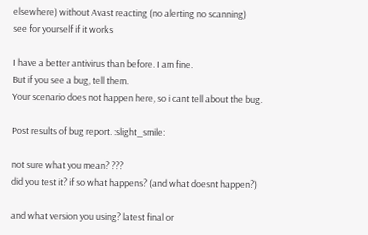elsewhere) without Avast reacting (no alerting no scanning)
see for yourself if it works

I have a better antivirus than before. I am fine.
But if you see a bug, tell them.
Your scenario does not happen here, so i cant tell about the bug.

Post results of bug report. :slight_smile:

not sure what you mean? ???
did you test it? if so what happens? (and what doesnt happen?)

and what version you using? latest final or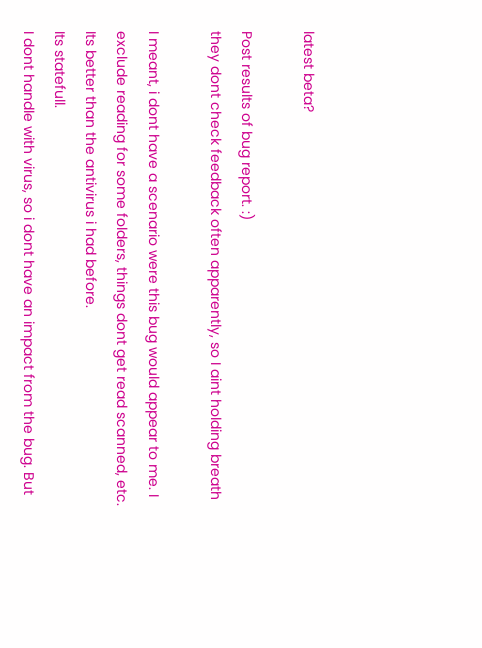latest beta?

Post results of bug report. :)
they dont check feedback often apparently, so I aint holding breath

I meant, i dont have a scenario were this bug would appear to me. I exclude reading for some folders, things dont get read scanned, etc.
Its better than the antivirus i had before.
Its statefull.
I dont handle with virus, so i dont have an impact from the bug. But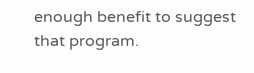enough benefit to suggest that program.